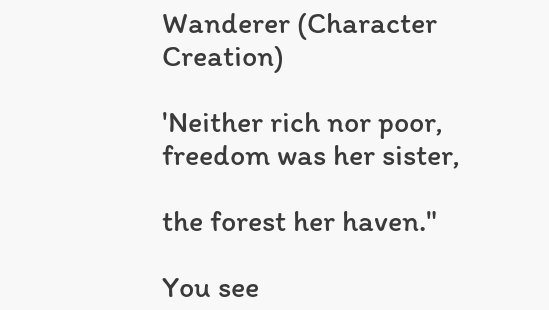Wanderer (Character Creation)

'Neither rich nor poor,
freedom was her sister,

the forest her haven."

You see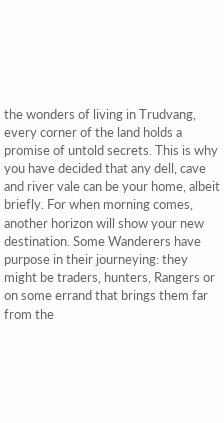the wonders of living in Trudvang, every corner of the land holds a promise of untold secrets. This is why you have decided that any dell, cave and river vale can be your home, albeit briefly. For when morning comes, another horizon will show your new destination. Some Wanderers have purpose in their journeying: they might be traders, hunters, Rangers or on some errand that brings them far from the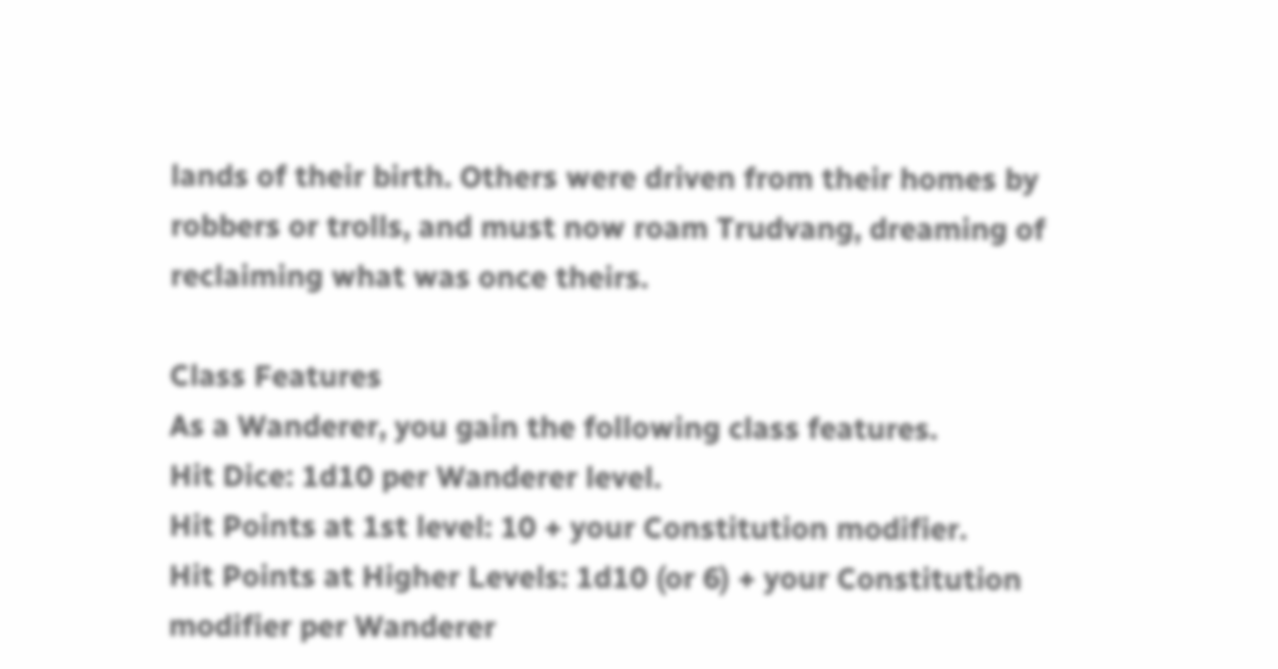lands of their birth. Others were driven from their homes by robbers or trolls, and must now roam Trudvang, dreaming of reclaiming what was once theirs.

Class Features
As a Wanderer, you gain the following class features.
Hit Dice: 1d10 per Wanderer level.
Hit Points at 1st level: 10 + your Constitution modifier.
Hit Points at Higher Levels: 1d10 (or 6) + your Constitution
modifier per Wanderer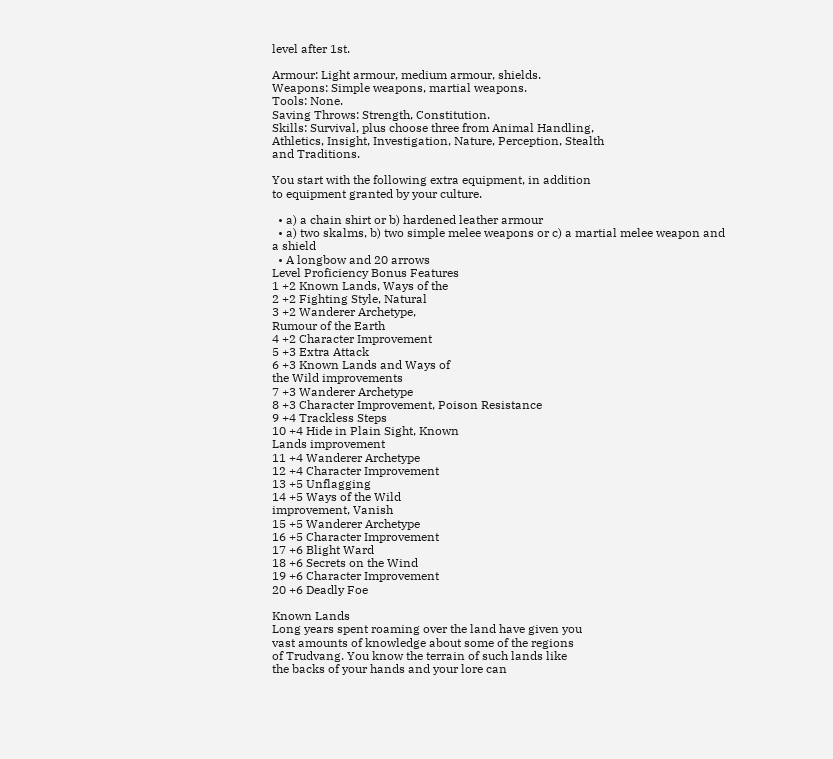level after 1st.

Armour: Light armour, medium armour, shields.
Weapons: Simple weapons, martial weapons.
Tools: None.
Saving Throws: Strength, Constitution.
Skills: Survival, plus choose three from Animal Handling,
Athletics, Insight, Investigation, Nature, Perception, Stealth
and Traditions.

You start with the following extra equipment, in addition
to equipment granted by your culture.

  • a) a chain shirt or b) hardened leather armour
  • a) two skalms, b) two simple melee weapons or c) a martial melee weapon and a shield
  • A longbow and 20 arrows
Level Proficiency Bonus Features
1 +2 Known Lands, Ways of the
2 +2 Fighting Style, Natural
3 +2 Wanderer Archetype,
Rumour of the Earth
4 +2 Character Improvement
5 +3 Extra Attack
6 +3 Known Lands and Ways of
the Wild improvements
7 +3 Wanderer Archetype
8 +3 Character Improvement, Poison Resistance
9 +4 Trackless Steps
10 +4 Hide in Plain Sight, Known
Lands improvement
11 +4 Wanderer Archetype
12 +4 Character Improvement
13 +5 Unflagging
14 +5 Ways of the Wild
improvement, Vanish
15 +5 Wanderer Archetype
16 +5 Character Improvement
17 +6 Blight Ward
18 +6 Secrets on the Wind
19 +6 Character Improvement
20 +6 Deadly Foe

Known Lands
Long years spent roaming over the land have given you
vast amounts of knowledge about some of the regions
of Trudvang. You know the terrain of such lands like
the backs of your hands and your lore can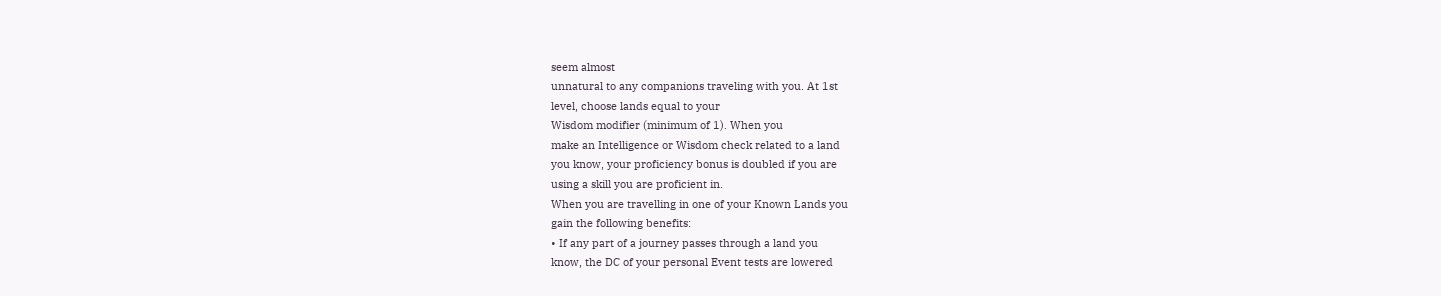seem almost
unnatural to any companions traveling with you. At 1st
level, choose lands equal to your
Wisdom modifier (minimum of 1). When you
make an Intelligence or Wisdom check related to a land
you know, your proficiency bonus is doubled if you are
using a skill you are proficient in.
When you are travelling in one of your Known Lands you
gain the following benefits:
• If any part of a journey passes through a land you
know, the DC of your personal Event tests are lowered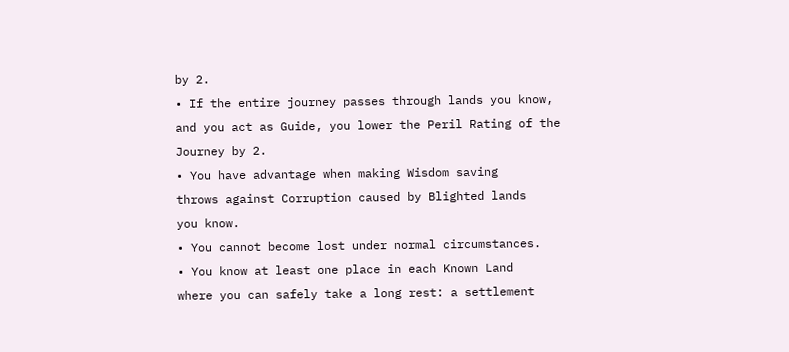by 2.
• If the entire journey passes through lands you know,
and you act as Guide, you lower the Peril Rating of the
Journey by 2.
• You have advantage when making Wisdom saving
throws against Corruption caused by Blighted lands
you know.
• You cannot become lost under normal circumstances.
• You know at least one place in each Known Land
where you can safely take a long rest: a settlement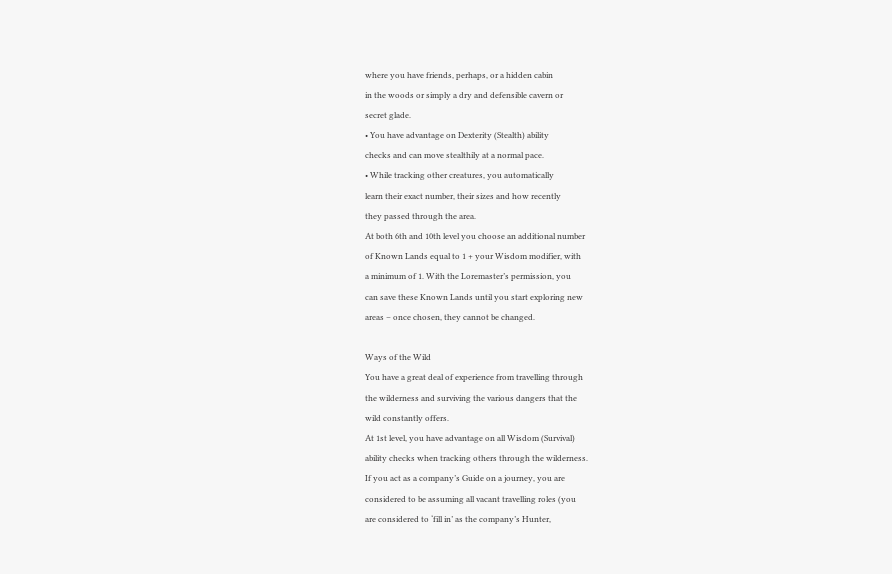where you have friends, perhaps, or a hidden cabin
in the woods or simply a dry and defensible cavern or
secret glade.
• You have advantage on Dexterity (Stealth) ability
checks and can move stealthily at a normal pace.
• While tracking other creatures, you automatically
learn their exact number, their sizes and how recently
they passed through the area.
At both 6th and 10th level you choose an additional number
of Known Lands equal to 1 + your Wisdom modifier, with
a minimum of 1. With the Loremaster’s permission, you
can save these Known Lands until you start exploring new
areas – once chosen, they cannot be changed.

Ways of the Wild
You have a great deal of experience from travelling through
the wilderness and surviving the various dangers that the
wild constantly offers.
At 1st level, you have advantage on all Wisdom (Survival)
ability checks when tracking others through the wilderness.
If you act as a company’s Guide on a journey, you are
considered to be assuming all vacant travelling roles (you
are considered to ‘fill in’ as the company’s Hunter,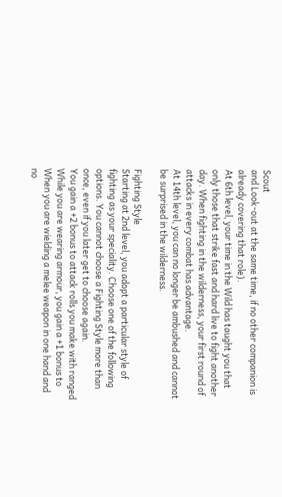Scout
and Look-out at the same time, if no other companion is
already covering that role).
At 6th level, your time in the Wild has taught you that
only those that strike fast and hard live to fight another
day. When fighting in the wilderness, your first round of
attacks in every combat has advantage.
At 14th level, you can no longer be ambushed and cannot
be surprised in the wilderness.

Fighting Style
Starting at 2nd level, you adopt a particular style of
fighting as your speciality. Choose one of the following
options. You cannot choose a Fighting Style more than
once, even if you later get to choose again.
You gain a +2 bonus to attack rolls you make with ranged
While you are wearing armour, you gain a +1 bonus to
When you are wielding a melee weapon in one hand and
no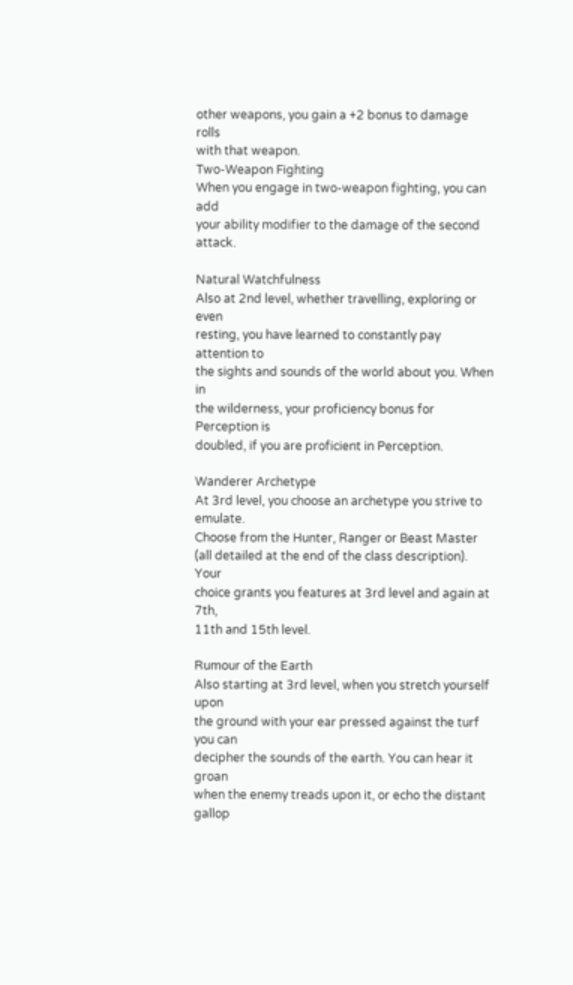other weapons, you gain a +2 bonus to damage rolls
with that weapon.
Two-Weapon Fighting
When you engage in two-weapon fighting, you can add
your ability modifier to the damage of the second attack.

Natural Watchfulness
Also at 2nd level, whether travelling, exploring or even
resting, you have learned to constantly pay attention to
the sights and sounds of the world about you. When in
the wilderness, your proficiency bonus for Perception is
doubled, if you are proficient in Perception.

Wanderer Archetype
At 3rd level, you choose an archetype you strive to emulate.
Choose from the Hunter, Ranger or Beast Master
(all detailed at the end of the class description). Your
choice grants you features at 3rd level and again at 7th,
11th and 15th level.

Rumour of the Earth
Also starting at 3rd level, when you stretch yourself upon
the ground with your ear pressed against the turf you can
decipher the sounds of the earth. You can hear it groan
when the enemy treads upon it, or echo the distant gallop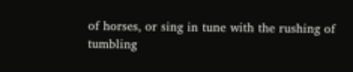of horses, or sing in tune with the rushing of tumbling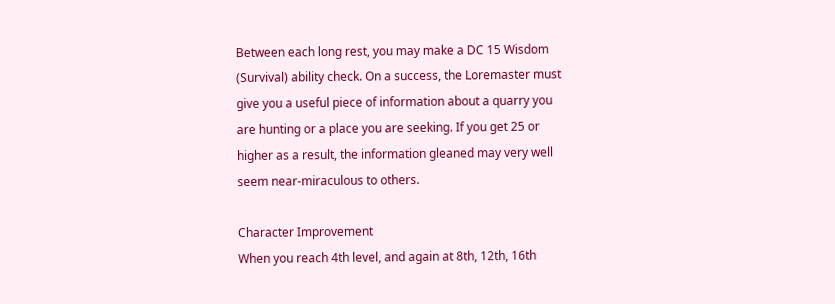Between each long rest, you may make a DC 15 Wisdom
(Survival) ability check. On a success, the Loremaster must
give you a useful piece of information about a quarry you
are hunting or a place you are seeking. If you get 25 or
higher as a result, the information gleaned may very well
seem near-miraculous to others.

Character Improvement
When you reach 4th level, and again at 8th, 12th, 16th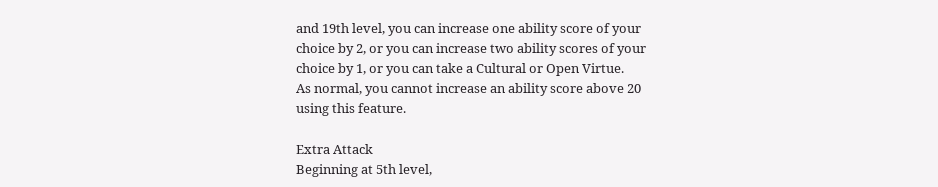and 19th level, you can increase one ability score of your
choice by 2, or you can increase two ability scores of your
choice by 1, or you can take a Cultural or Open Virtue.
As normal, you cannot increase an ability score above 20
using this feature.

Extra Attack
Beginning at 5th level,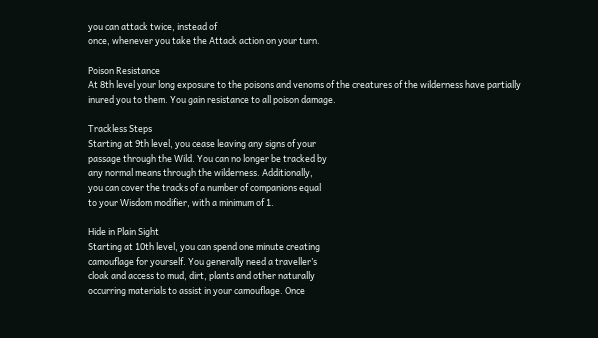you can attack twice, instead of
once, whenever you take the Attack action on your turn.

Poison Resistance
At 8th level your long exposure to the poisons and venoms of the creatures of the wilderness have partially inured you to them. You gain resistance to all poison damage.

Trackless Steps
Starting at 9th level, you cease leaving any signs of your
passage through the Wild. You can no longer be tracked by
any normal means through the wilderness. Additionally,
you can cover the tracks of a number of companions equal
to your Wisdom modifier, with a minimum of 1.

Hide in Plain Sight
Starting at 10th level, you can spend one minute creating
camouflage for yourself. You generally need a traveller’s
cloak and access to mud, dirt, plants and other naturally
occurring materials to assist in your camouflage. Once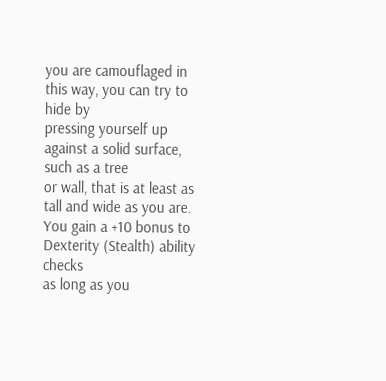you are camouflaged in this way, you can try to hide by
pressing yourself up against a solid surface, such as a tree
or wall, that is at least as tall and wide as you are.
You gain a +10 bonus to Dexterity (Stealth) ability checks
as long as you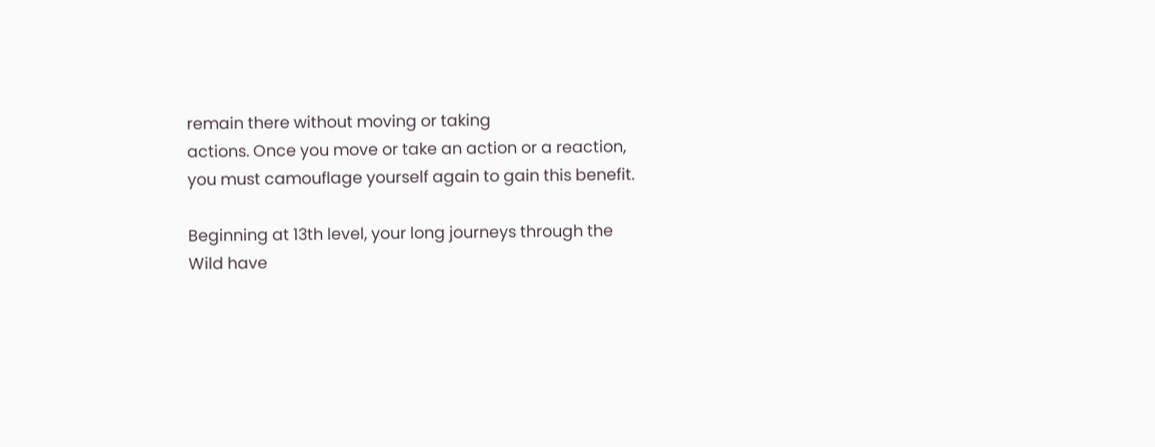remain there without moving or taking
actions. Once you move or take an action or a reaction,
you must camouflage yourself again to gain this benefit.

Beginning at 13th level, your long journeys through the
Wild have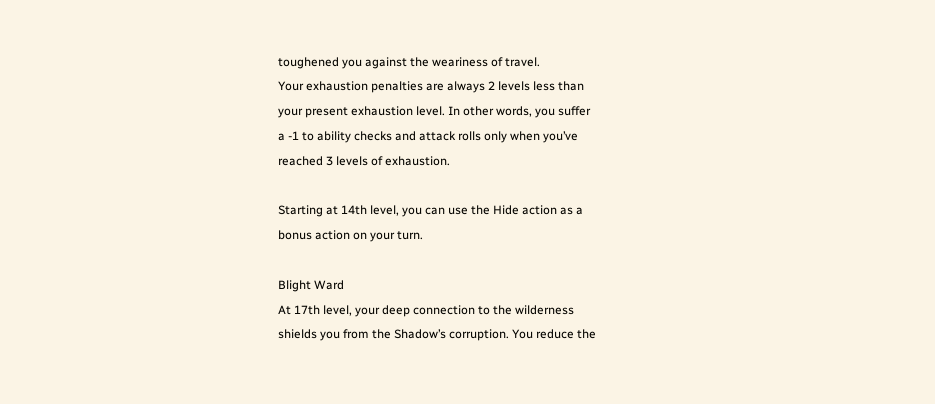toughened you against the weariness of travel.
Your exhaustion penalties are always 2 levels less than
your present exhaustion level. In other words, you suffer
a -1 to ability checks and attack rolls only when you’ve
reached 3 levels of exhaustion.

Starting at 14th level, you can use the Hide action as a
bonus action on your turn.

Blight Ward
At 17th level, your deep connection to the wilderness
shields you from the Shadow’s corruption. You reduce the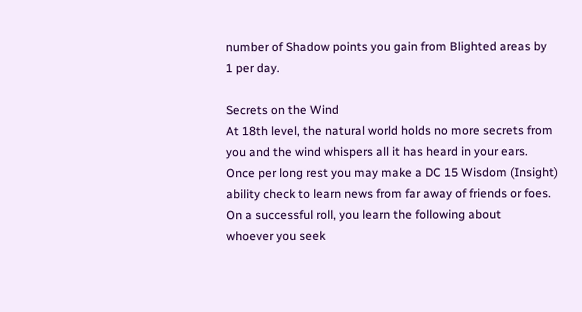number of Shadow points you gain from Blighted areas by
1 per day.

Secrets on the Wind
At 18th level, the natural world holds no more secrets from
you and the wind whispers all it has heard in your ears.
Once per long rest you may make a DC 15 Wisdom (Insight)
ability check to learn news from far away of friends or foes.
On a successful roll, you learn the following about
whoever you seek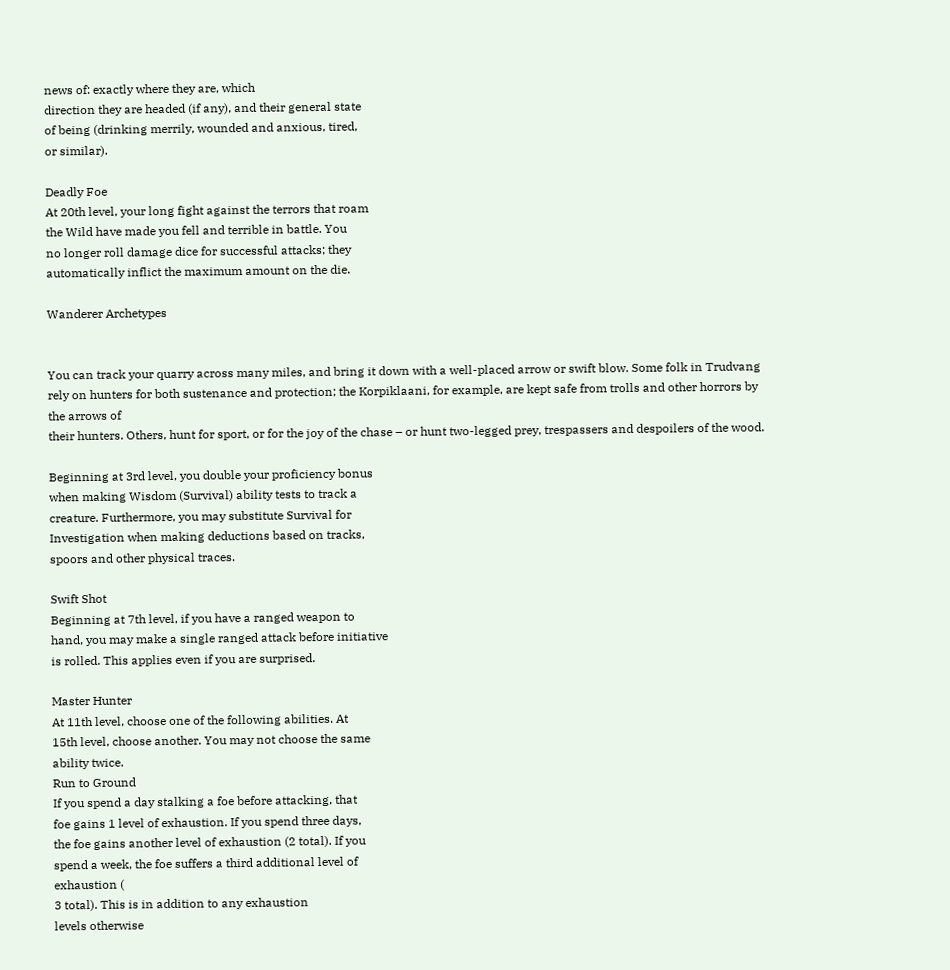news of: exactly where they are, which
direction they are headed (if any), and their general state
of being (drinking merrily, wounded and anxious, tired,
or similar).

Deadly Foe
At 20th level, your long fight against the terrors that roam
the Wild have made you fell and terrible in battle. You
no longer roll damage dice for successful attacks; they
automatically inflict the maximum amount on the die.

Wanderer Archetypes


You can track your quarry across many miles, and bring it down with a well-placed arrow or swift blow. Some folk in Trudvang rely on hunters for both sustenance and protection; the Korpiklaani, for example, are kept safe from trolls and other horrors by the arrows of
their hunters. Others, hunt for sport, or for the joy of the chase – or hunt two-legged prey, trespassers and despoilers of the wood.

Beginning at 3rd level, you double your proficiency bonus
when making Wisdom (Survival) ability tests to track a
creature. Furthermore, you may substitute Survival for
Investigation when making deductions based on tracks,
spoors and other physical traces.

Swift Shot
Beginning at 7th level, if you have a ranged weapon to
hand, you may make a single ranged attack before initiative
is rolled. This applies even if you are surprised.

Master Hunter
At 11th level, choose one of the following abilities. At
15th level, choose another. You may not choose the same
ability twice.
Run to Ground
If you spend a day stalking a foe before attacking, that
foe gains 1 level of exhaustion. If you spend three days,
the foe gains another level of exhaustion (2 total). If you
spend a week, the foe suffers a third additional level of
exhaustion (
3 total). This is in addition to any exhaustion
levels otherwise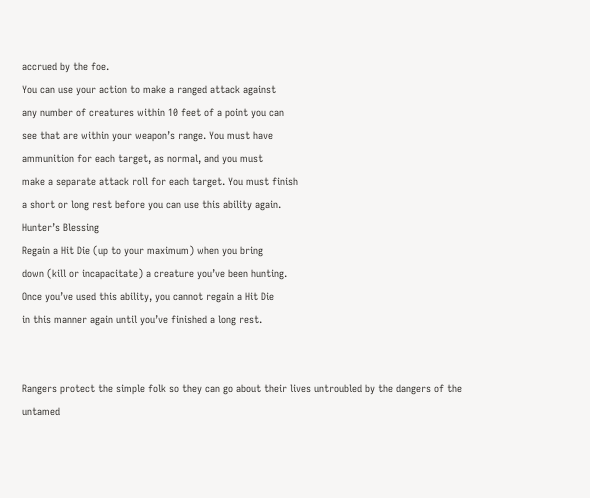accrued by the foe.
You can use your action to make a ranged attack against
any number of creatures within 10 feet of a point you can
see that are within your weapon’s range. You must have
ammunition for each target, as normal, and you must
make a separate attack roll for each target. You must finish
a short or long rest before you can use this ability again.
Hunter’s Blessing
Regain a Hit Die (up to your maximum) when you bring
down (kill or incapacitate) a creature you’ve been hunting.
Once you’ve used this ability, you cannot regain a Hit Die
in this manner again until you’ve finished a long rest.


Rangers protect the simple folk so they can go about their lives untroubled by the dangers of the untamed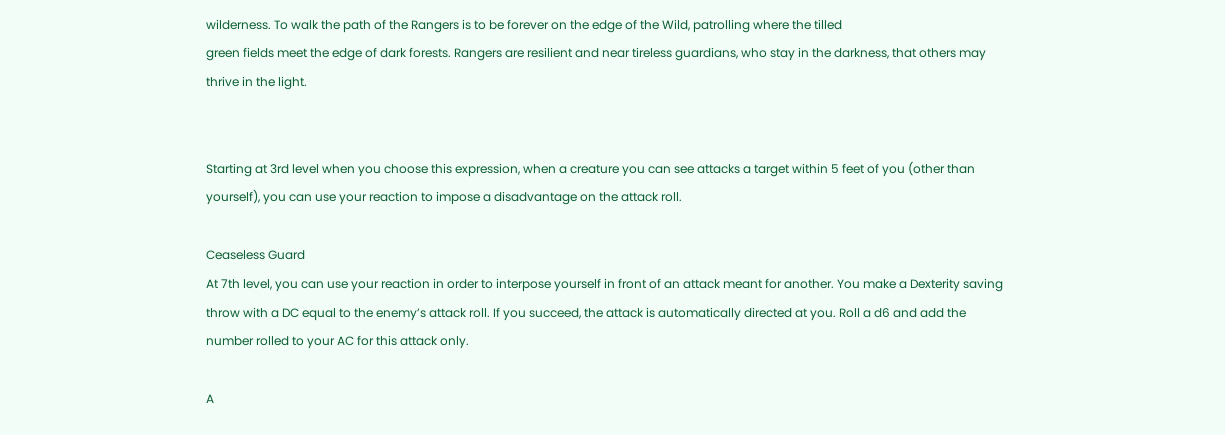wilderness. To walk the path of the Rangers is to be forever on the edge of the Wild, patrolling where the tilled
green fields meet the edge of dark forests. Rangers are resilient and near tireless guardians, who stay in the darkness, that others may thrive in the light.


Starting at 3rd level when you choose this expression, when a creature you can see attacks a target within 5 feet of you (other than yourself), you can use your reaction to impose a disadvantage on the attack roll.

Ceaseless Guard
At 7th level, you can use your reaction in order to interpose yourself in front of an attack meant for another. You make a Dexterity saving throw with a DC equal to the enemy’s attack roll. If you succeed, the attack is automatically directed at you. Roll a d6 and add the number rolled to your AC for this attack only.

A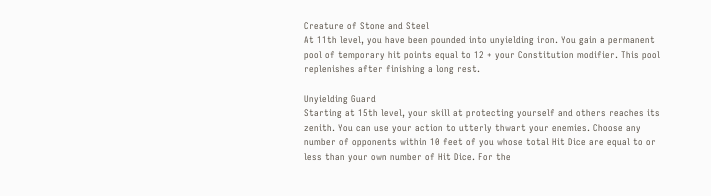Creature of Stone and Steel
At 11th level, you have been pounded into unyielding iron. You gain a permanent pool of temporary hit points equal to 12 + your Constitution modifier. This pool replenishes after finishing a long rest.

Unyielding Guard
Starting at 15th level, your skill at protecting yourself and others reaches its zenith. You can use your action to utterly thwart your enemies. Choose any number of opponents within 10 feet of you whose total Hit Dice are equal to or less than your own number of Hit Dice. For the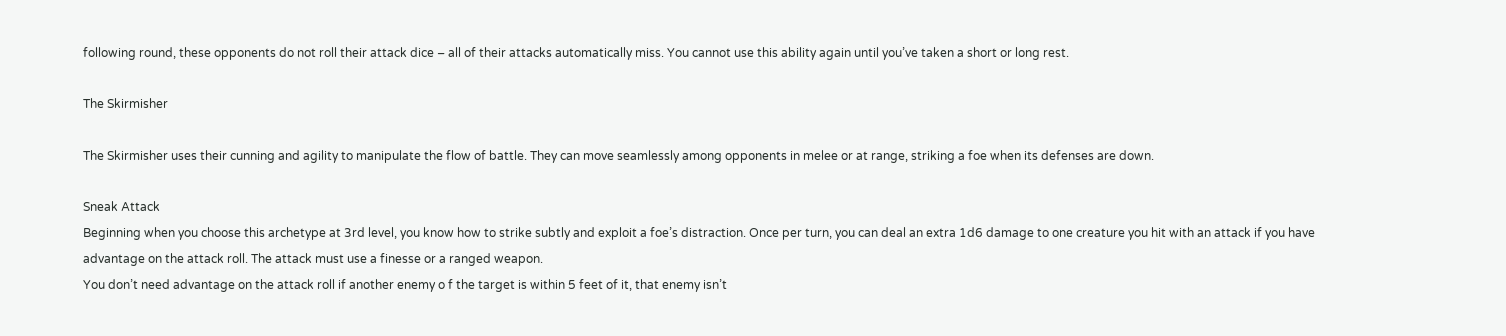following round, these opponents do not roll their attack dice – all of their attacks automatically miss. You cannot use this ability again until you’ve taken a short or long rest.

The Skirmisher

The Skirmisher uses their cunning and agility to manipulate the flow of battle. They can move seamlessly among opponents in melee or at range, striking a foe when its defenses are down.

Sneak Attack
Beginning when you choose this archetype at 3rd level, you know how to strike subtly and exploit a foe’s distraction. Once per turn, you can deal an extra 1d6 damage to one creature you hit with an attack if you have advantage on the attack roll. The attack must use a finesse or a ranged weapon.
You don’t need advantage on the attack roll if another enemy o f the target is within 5 feet of it, that enemy isn’t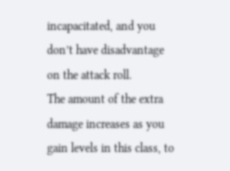incapacitated, and you don’t have disadvantage on the attack roll.
The amount of the extra damage increases as you gain levels in this class, to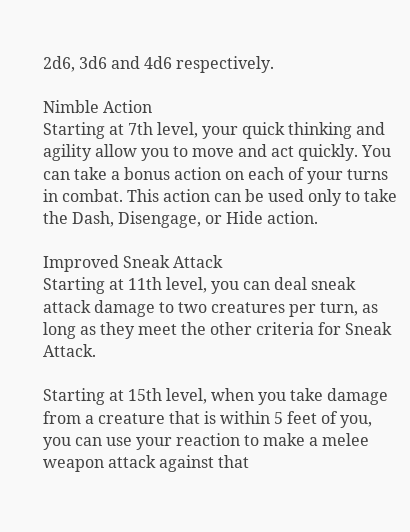2d6, 3d6 and 4d6 respectively.

Nimble Action
Starting at 7th level, your quick thinking and agility allow you to move and act quickly. You can take a bonus action on each of your turns in combat. This action can be used only to take the Dash, Disengage, or Hide action.

Improved Sneak Attack
Starting at 11th level, you can deal sneak attack damage to two creatures per turn, as long as they meet the other criteria for Sneak Attack.

Starting at 15th level, when you take damage from a creature that is within 5 feet of you, you can use your reaction to make a melee weapon attack against that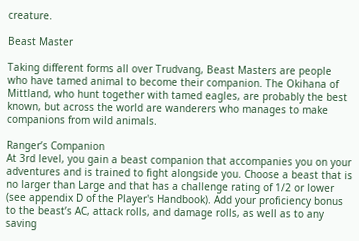creature.

Beast Master

Taking different forms all over Trudvang, Beast Masters are people who have tamed animal to become their companion. The Okihana of Mittland, who hunt together with tamed eagles, are probably the best known, but across the world are wanderers who manages to make companions from wild animals.

Ranger’s Companion
At 3rd level, you gain a beast companion that accompanies you on your adventures and is trained to fight alongside you. Choose a beast that is no larger than Large and that has a challenge rating of 1/2 or lower (see appendix D of the Player's Handbook). Add your proficiency bonus to the beast’s AC, attack rolls, and damage rolls, as well as to any saving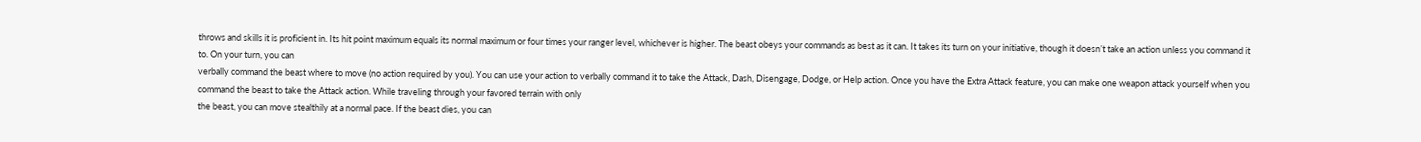throws and skills it is proficient in. Its hit point maximum equals its normal maximum or four times your ranger level, whichever is higher. The beast obeys your commands as best as it can. It takes its turn on your initiative, though it doesn’t take an action unless you command it to. On your turn, you can
verbally command the beast where to move (no action required by you). You can use your action to verbally command it to take the Attack, Dash, Disengage, Dodge, or Help action. Once you have the Extra Attack feature, you can make one weapon attack yourself when you command the beast to take the Attack action. While traveling through your favored terrain with only
the beast, you can move stealthily at a normal pace. If the beast dies, you can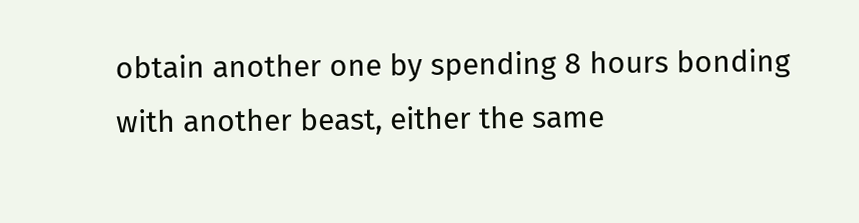obtain another one by spending 8 hours bonding with another beast, either the same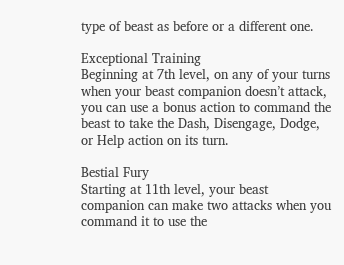type of beast as before or a different one.

Exceptional Training
Beginning at 7th level, on any of your turns when your beast companion doesn’t attack, you can use a bonus action to command the beast to take the Dash, Disengage, Dodge, or Help action on its turn.

Bestial Fury
Starting at 11th level, your beast companion can make two attacks when you command it to use the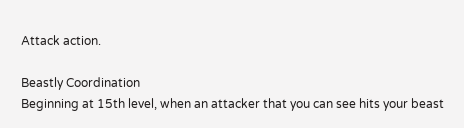Attack action.

Beastly Coordination
Beginning at 15th level, when an attacker that you can see hits your beast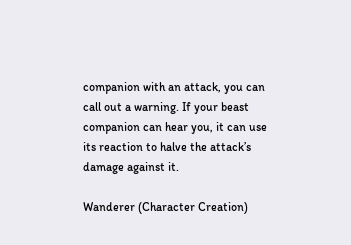companion with an attack, you can call out a warning. If your beast companion can hear you, it can use its reaction to halve the attack’s damage against it.

Wanderer (Character Creation)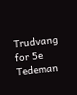Trudvang for 5e Tedeman